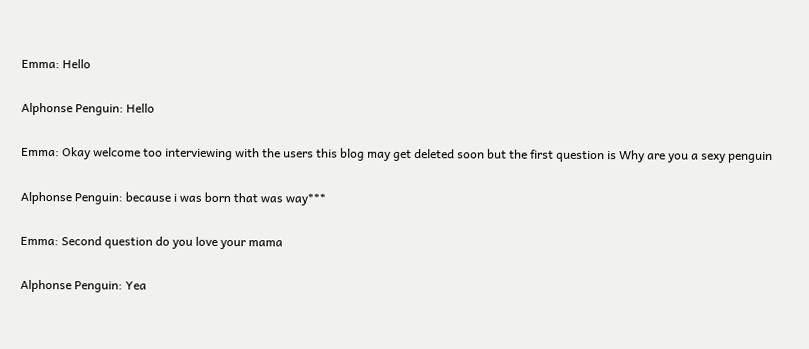Emma: Hello

Alphonse Penguin: Hello

Emma: Okay welcome too interviewing with the users this blog may get deleted soon but the first question is Why are you a sexy penguin

Alphonse Penguin: because i was born that was way***

Emma: Second question do you love your mama

Alphonse Penguin: Yea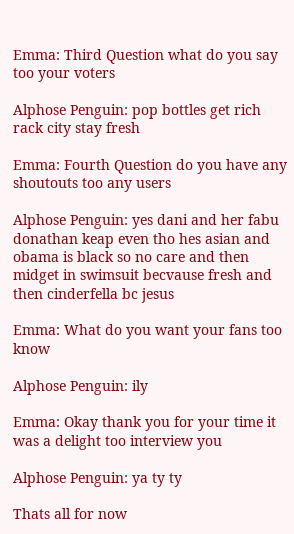Emma: Third Question what do you say too your voters

Alphose Penguin: pop bottles get rich rack city stay fresh

Emma: Fourth Question do you have any shoutouts too any users

Alphose Penguin: yes dani and her fabu donathan keap even tho hes asian and obama is black so no care and then midget in swimsuit becvause fresh and then cinderfella bc jesus

Emma: What do you want your fans too know

Alphose Penguin: ily

Emma: Okay thank you for your time it was a delight too interview you

Alphose Penguin: ya ty ty

Thats all for now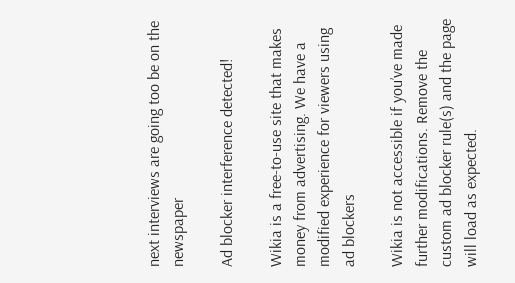next interviews are going too be on the newspaper

Ad blocker interference detected!

Wikia is a free-to-use site that makes money from advertising. We have a modified experience for viewers using ad blockers

Wikia is not accessible if you’ve made further modifications. Remove the custom ad blocker rule(s) and the page will load as expected.